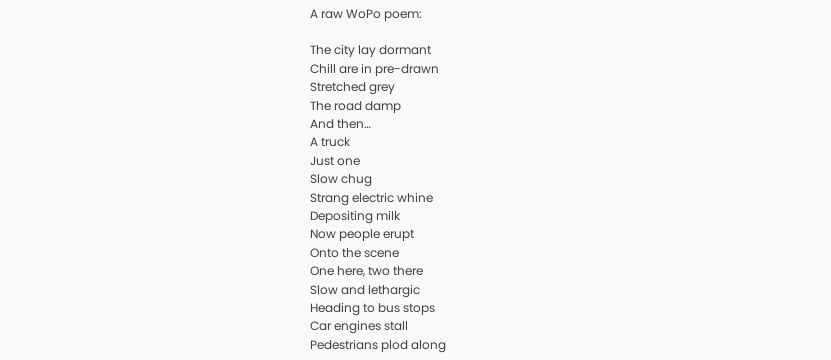A raw WoPo poem:

The city lay dormant
Chill are in pre-drawn
Stretched grey
The road damp
And then…
A truck
Just one
Slow chug
Strang electric whine
Depositing milk
Now people erupt
Onto the scene
One here, two there
Slow and lethargic
Heading to bus stops
Car engines stall
Pedestrians plod along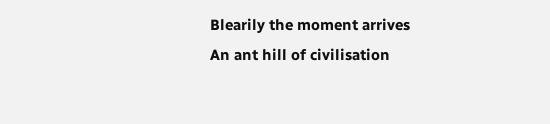Blearily the moment arrives
An ant hill of civilisation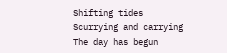Shifting tides
Scurrying and carrying
The day has begun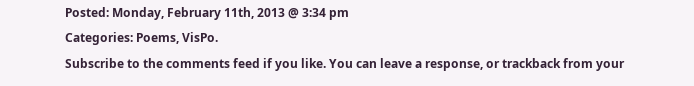Posted: Monday, February 11th, 2013 @ 3:34 pm
Categories: Poems, VisPo.
Subscribe to the comments feed if you like. You can leave a response, or trackback from your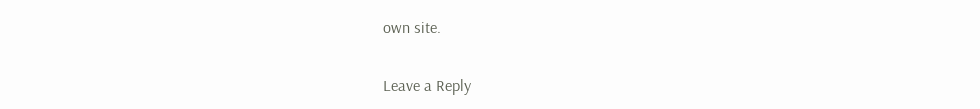own site.

Leave a Reply